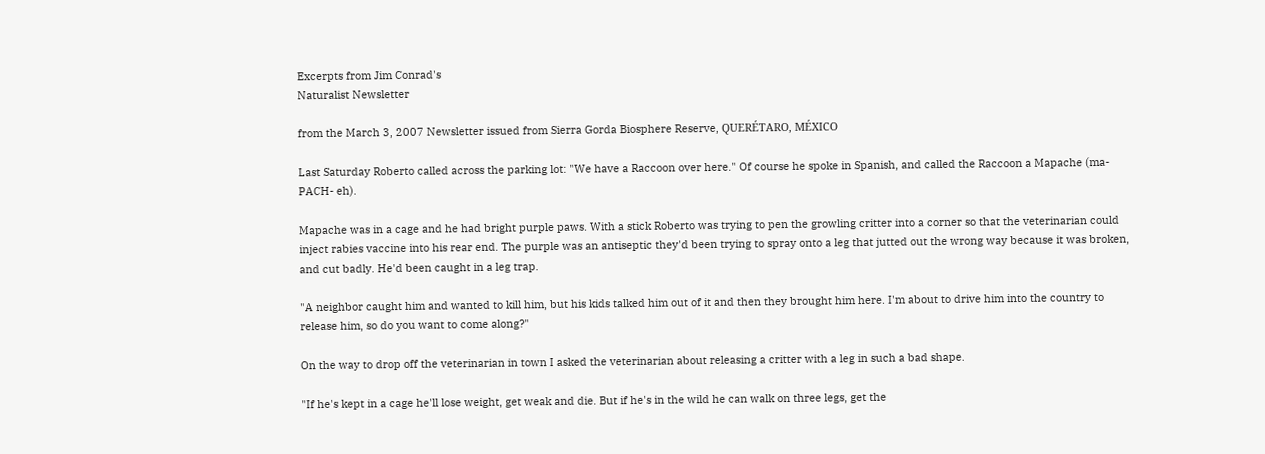Excerpts from Jim Conrad's
Naturalist Newsletter

from the March 3, 2007 Newsletter issued from Sierra Gorda Biosphere Reserve, QUERÉTARO, MÉXICO

Last Saturday Roberto called across the parking lot: "We have a Raccoon over here." Of course he spoke in Spanish, and called the Raccoon a Mapache (ma-PACH- eh).

Mapache was in a cage and he had bright purple paws. With a stick Roberto was trying to pen the growling critter into a corner so that the veterinarian could inject rabies vaccine into his rear end. The purple was an antiseptic they'd been trying to spray onto a leg that jutted out the wrong way because it was broken, and cut badly. He'd been caught in a leg trap.

"A neighbor caught him and wanted to kill him, but his kids talked him out of it and then they brought him here. I'm about to drive him into the country to release him, so do you want to come along?"

On the way to drop off the veterinarian in town I asked the veterinarian about releasing a critter with a leg in such a bad shape.

"If he's kept in a cage he'll lose weight, get weak and die. But if he's in the wild he can walk on three legs, get the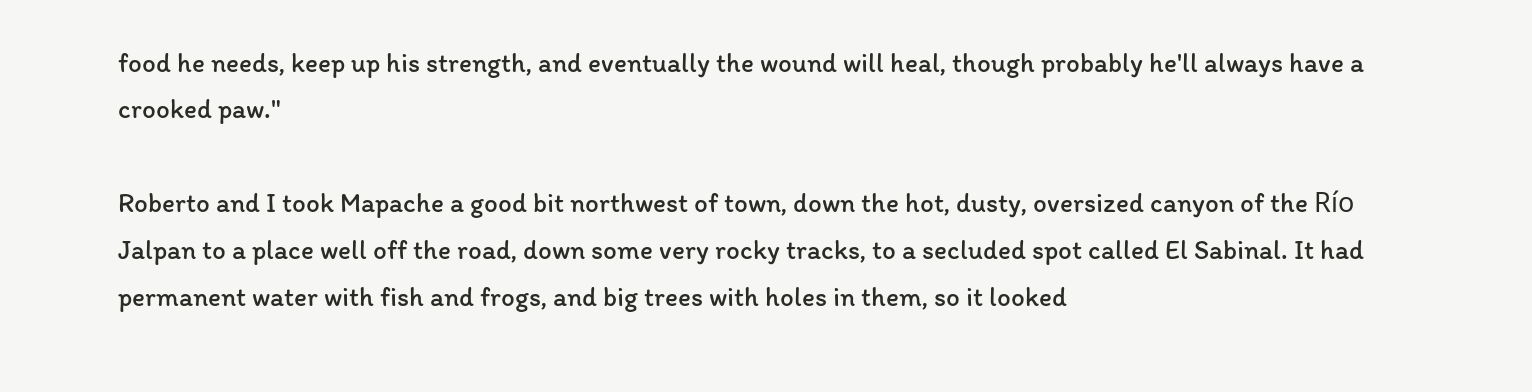food he needs, keep up his strength, and eventually the wound will heal, though probably he'll always have a crooked paw."

Roberto and I took Mapache a good bit northwest of town, down the hot, dusty, oversized canyon of the Río Jalpan to a place well off the road, down some very rocky tracks, to a secluded spot called El Sabinal. It had permanent water with fish and frogs, and big trees with holes in them, so it looked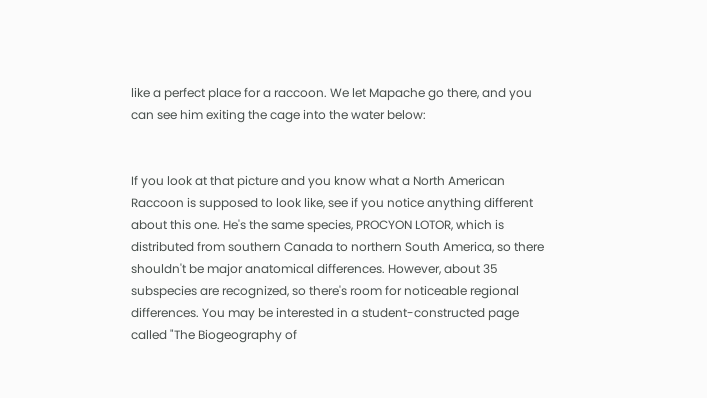like a perfect place for a raccoon. We let Mapache go there, and you can see him exiting the cage into the water below:


If you look at that picture and you know what a North American Raccoon is supposed to look like, see if you notice anything different about this one. He's the same species, PROCYON LOTOR, which is distributed from southern Canada to northern South America, so there shouldn't be major anatomical differences. However, about 35 subspecies are recognized, so there's room for noticeable regional differences. You may be interested in a student-constructed page called "The Biogeography of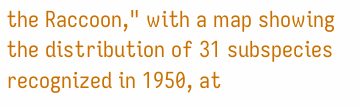the Raccoon," with a map showing the distribution of 31 subspecies recognized in 1950, at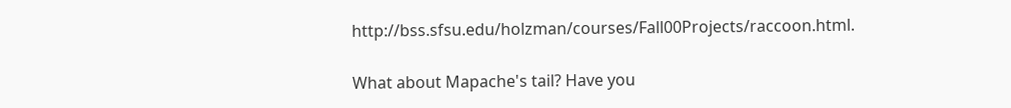http://bss.sfsu.edu/holzman/courses/Fall00Projects/raccoon.html.

What about Mapache's tail? Have you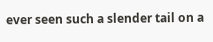ever seen such a slender tail on a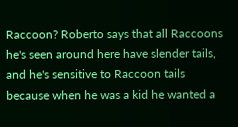Raccoon? Roberto says that all Raccoons he's seen around here have slender tails, and he's sensitive to Raccoon tails because when he was a kid he wanted a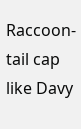Raccoon-tail cap like Davy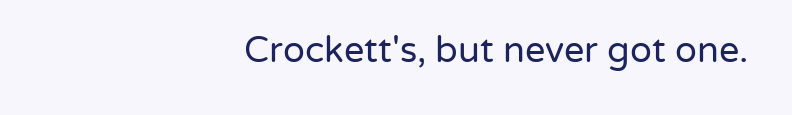Crockett's, but never got one.